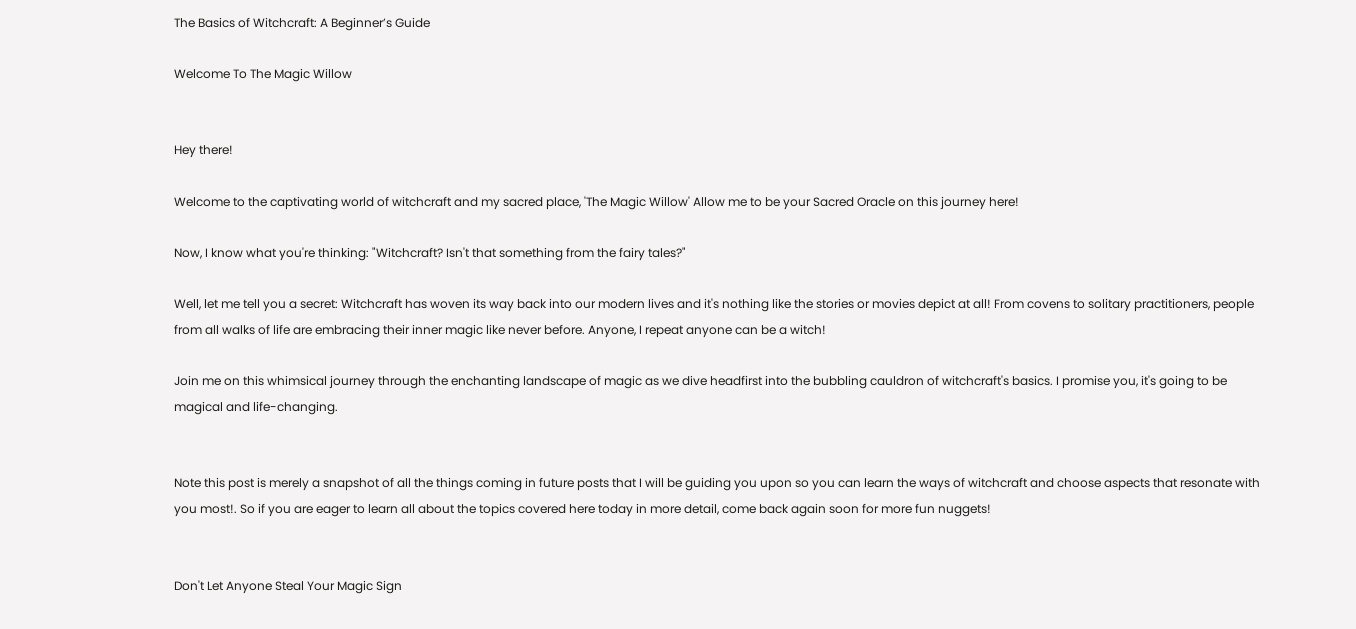The Basics of Witchcraft: A Beginner’s Guide

Welcome To The Magic Willow


Hey there!

Welcome to the captivating world of witchcraft and my sacred place, 'The Magic Willow' Allow me to be your Sacred Oracle on this journey here!

Now, I know what you're thinking: "Witchcraft? Isn't that something from the fairy tales?"

Well, let me tell you a secret: Witchcraft has woven its way back into our modern lives and it's nothing like the stories or movies depict at all! From covens to solitary practitioners, people from all walks of life are embracing their inner magic like never before. Anyone, I repeat anyone can be a witch!

Join me on this whimsical journey through the enchanting landscape of magic as we dive headfirst into the bubbling cauldron of witchcraft's basics. I promise you, it's going to be magical and life-changing.


Note this post is merely a snapshot of all the things coming in future posts that I will be guiding you upon so you can learn the ways of witchcraft and choose aspects that resonate with you most!. So if you are eager to learn all about the topics covered here today in more detail, come back again soon for more fun nuggets!


Don't Let Anyone Steal Your Magic Sign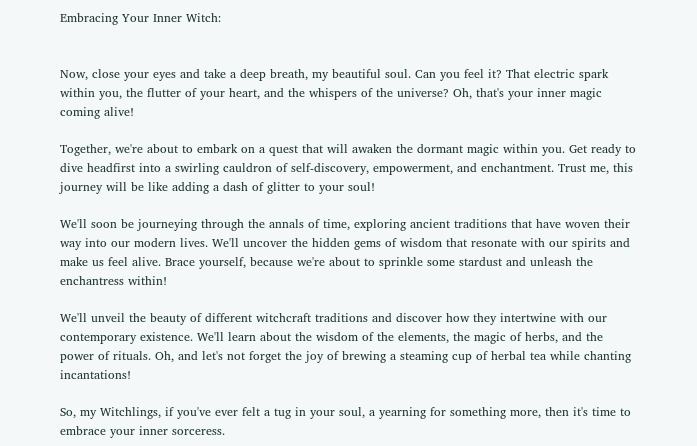Embracing Your Inner Witch:


Now, close your eyes and take a deep breath, my beautiful soul. Can you feel it? That electric spark within you, the flutter of your heart, and the whispers of the universe? Oh, that's your inner magic coming alive!

Together, we're about to embark on a quest that will awaken the dormant magic within you. Get ready to dive headfirst into a swirling cauldron of self-discovery, empowerment, and enchantment. Trust me, this journey will be like adding a dash of glitter to your soul!

We'll soon be journeying through the annals of time, exploring ancient traditions that have woven their way into our modern lives. We'll uncover the hidden gems of wisdom that resonate with our spirits and make us feel alive. Brace yourself, because we're about to sprinkle some stardust and unleash the enchantress within!

We'll unveil the beauty of different witchcraft traditions and discover how they intertwine with our contemporary existence. We'll learn about the wisdom of the elements, the magic of herbs, and the power of rituals. Oh, and let's not forget the joy of brewing a steaming cup of herbal tea while chanting incantations!

So, my Witchlings, if you've ever felt a tug in your soul, a yearning for something more, then it's time to embrace your inner sorceress.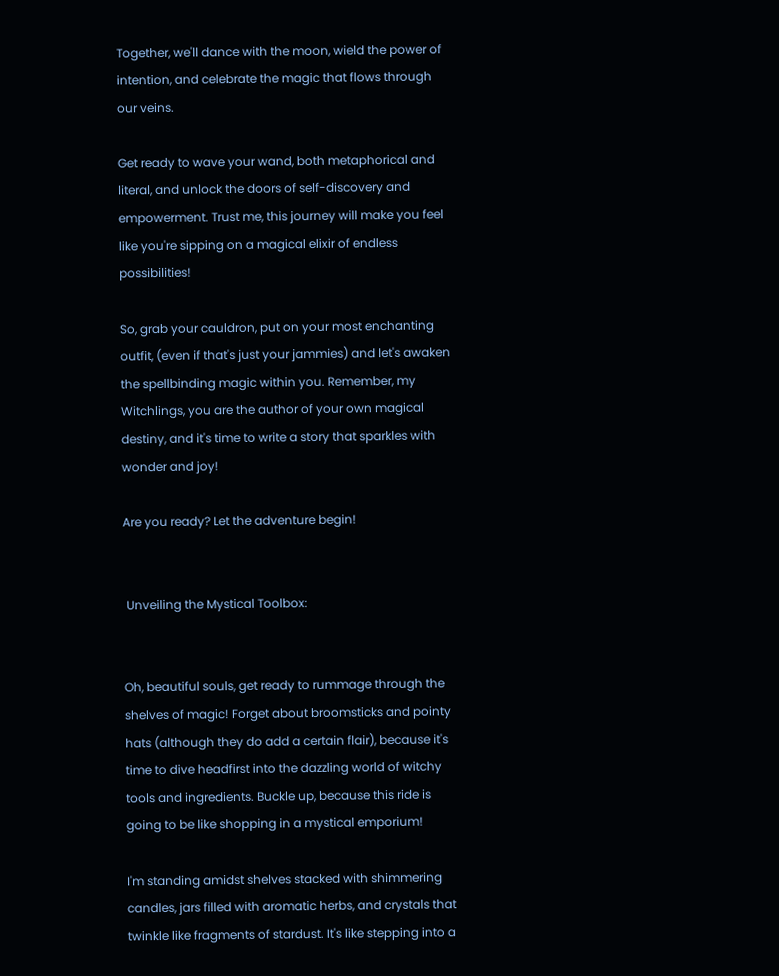Together, we'll dance with the moon, wield the power of intention, and celebrate the magic that flows through our veins.

Get ready to wave your wand, both metaphorical and literal, and unlock the doors of self-discovery and empowerment. Trust me, this journey will make you feel like you're sipping on a magical elixir of endless possibilities!

So, grab your cauldron, put on your most enchanting outfit, (even if that's just your jammies) and let's awaken the spellbinding magic within you. Remember, my Witchlings, you are the author of your own magical destiny, and it's time to write a story that sparkles with wonder and joy!

Are you ready? Let the adventure begin!


 Unveiling the Mystical Toolbox:


Oh, beautiful souls, get ready to rummage through the shelves of magic! Forget about broomsticks and pointy hats (although they do add a certain flair), because it's time to dive headfirst into the dazzling world of witchy tools and ingredients. Buckle up, because this ride is going to be like shopping in a mystical emporium!

I'm standing amidst shelves stacked with shimmering candles, jars filled with aromatic herbs, and crystals that twinkle like fragments of stardust. It's like stepping into a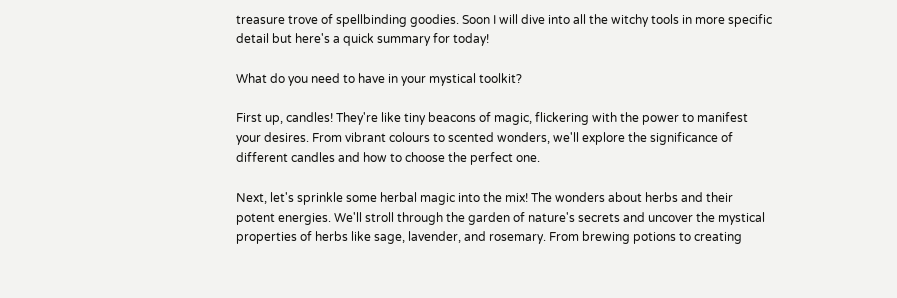treasure trove of spellbinding goodies. Soon I will dive into all the witchy tools in more specific detail but here's a quick summary for today!

What do you need to have in your mystical toolkit?

First up, candles! They're like tiny beacons of magic, flickering with the power to manifest your desires. From vibrant colours to scented wonders, we'll explore the significance of different candles and how to choose the perfect one.

Next, let's sprinkle some herbal magic into the mix! The wonders about herbs and their potent energies. We'll stroll through the garden of nature's secrets and uncover the mystical properties of herbs like sage, lavender, and rosemary. From brewing potions to creating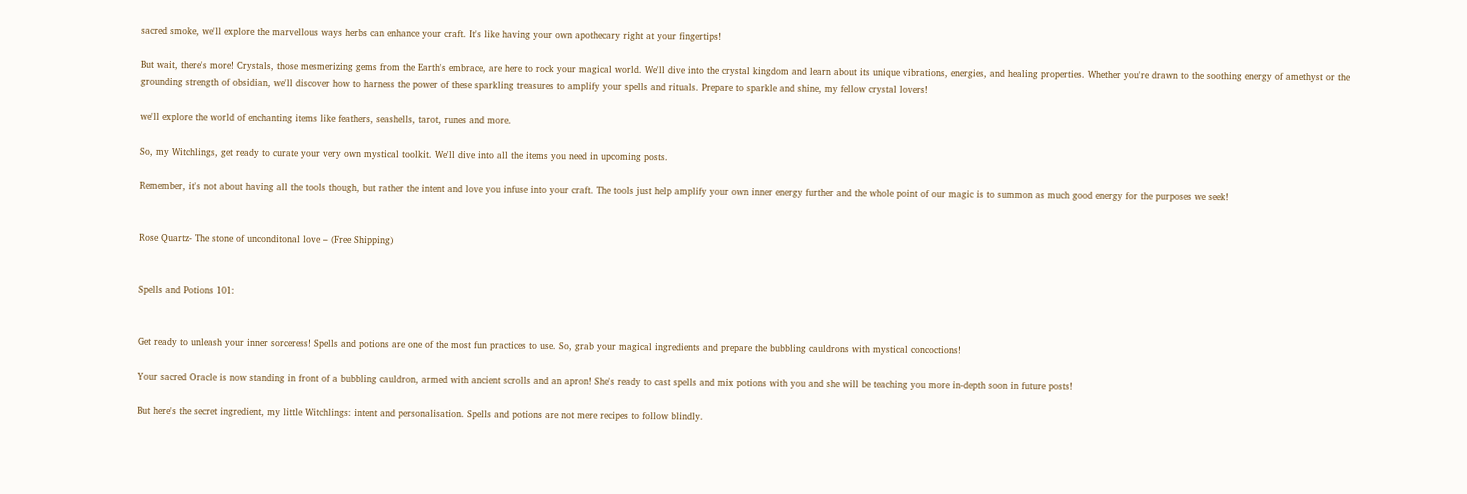sacred smoke, we'll explore the marvellous ways herbs can enhance your craft. It's like having your own apothecary right at your fingertips!

But wait, there's more! Crystals, those mesmerizing gems from the Earth's embrace, are here to rock your magical world. We'll dive into the crystal kingdom and learn about its unique vibrations, energies, and healing properties. Whether you're drawn to the soothing energy of amethyst or the grounding strength of obsidian, we'll discover how to harness the power of these sparkling treasures to amplify your spells and rituals. Prepare to sparkle and shine, my fellow crystal lovers!

we'll explore the world of enchanting items like feathers, seashells, tarot, runes and more.

So, my Witchlings, get ready to curate your very own mystical toolkit. We'll dive into all the items you need in upcoming posts.

Remember, it's not about having all the tools though, but rather the intent and love you infuse into your craft. The tools just help amplify your own inner energy further and the whole point of our magic is to summon as much good energy for the purposes we seek!


Rose Quartz- The stone of unconditonal love – (Free Shipping)


Spells and Potions 101:


Get ready to unleash your inner sorceress! Spells and potions are one of the most fun practices to use. So, grab your magical ingredients and prepare the bubbling cauldrons with mystical concoctions!

Your sacred Oracle is now standing in front of a bubbling cauldron, armed with ancient scrolls and an apron! She's ready to cast spells and mix potions with you and she will be teaching you more in-depth soon in future posts!

But here's the secret ingredient, my little Witchlings: intent and personalisation. Spells and potions are not mere recipes to follow blindly.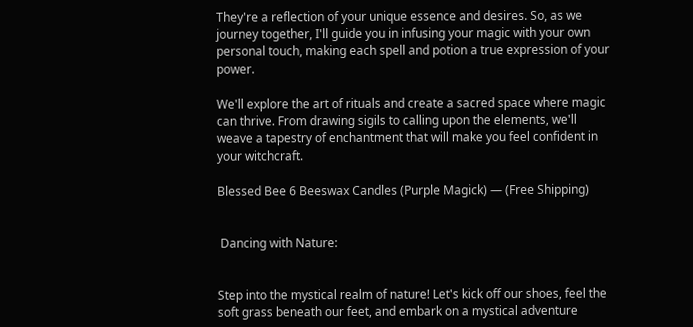They're a reflection of your unique essence and desires. So, as we journey together, I'll guide you in infusing your magic with your own personal touch, making each spell and potion a true expression of your power.

We'll explore the art of rituals and create a sacred space where magic can thrive. From drawing sigils to calling upon the elements, we'll weave a tapestry of enchantment that will make you feel confident in your witchcraft.

Blessed Bee 6 Beeswax Candles (Purple Magick) — (Free Shipping)


 Dancing with Nature:


Step into the mystical realm of nature! Let's kick off our shoes, feel the soft grass beneath our feet, and embark on a mystical adventure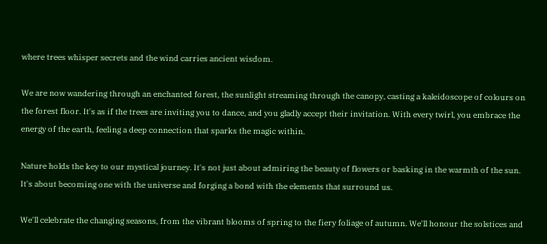where trees whisper secrets and the wind carries ancient wisdom.

We are now wandering through an enchanted forest, the sunlight streaming through the canopy, casting a kaleidoscope of colours on the forest floor. It's as if the trees are inviting you to dance, and you gladly accept their invitation. With every twirl, you embrace the energy of the earth, feeling a deep connection that sparks the magic within.

Nature holds the key to our mystical journey. It's not just about admiring the beauty of flowers or basking in the warmth of the sun. It's about becoming one with the universe and forging a bond with the elements that surround us.

We'll celebrate the changing seasons, from the vibrant blooms of spring to the fiery foliage of autumn. We'll honour the solstices and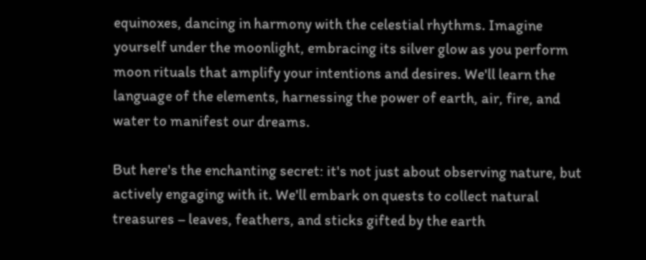equinoxes, dancing in harmony with the celestial rhythms. Imagine yourself under the moonlight, embracing its silver glow as you perform moon rituals that amplify your intentions and desires. We'll learn the language of the elements, harnessing the power of earth, air, fire, and water to manifest our dreams.

But here's the enchanting secret: it's not just about observing nature, but actively engaging with it. We'll embark on quests to collect natural treasures – leaves, feathers, and sticks gifted by the earth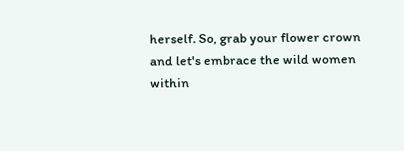herself. So, grab your flower crown and let's embrace the wild women within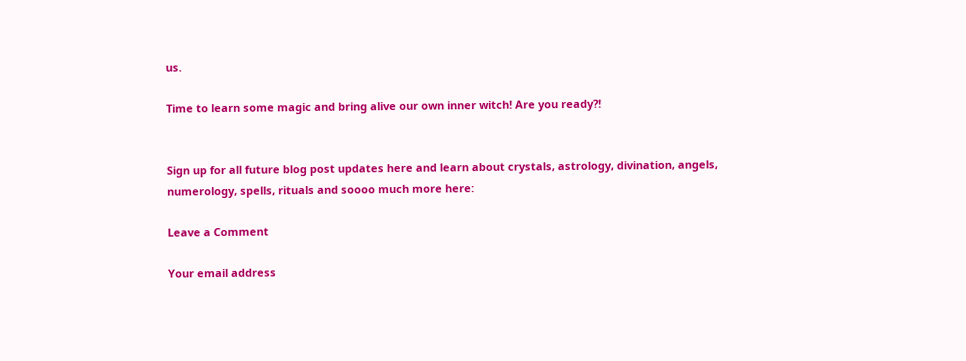us.

Time to learn some magic and bring alive our own inner witch! Are you ready?!


Sign up for all future blog post updates here and learn about crystals, astrology, divination, angels, numerology, spells, rituals and soooo much more here:

Leave a Comment

Your email address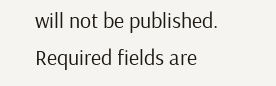will not be published. Required fields are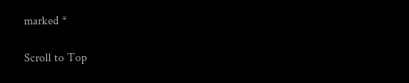marked *

Scroll to Top